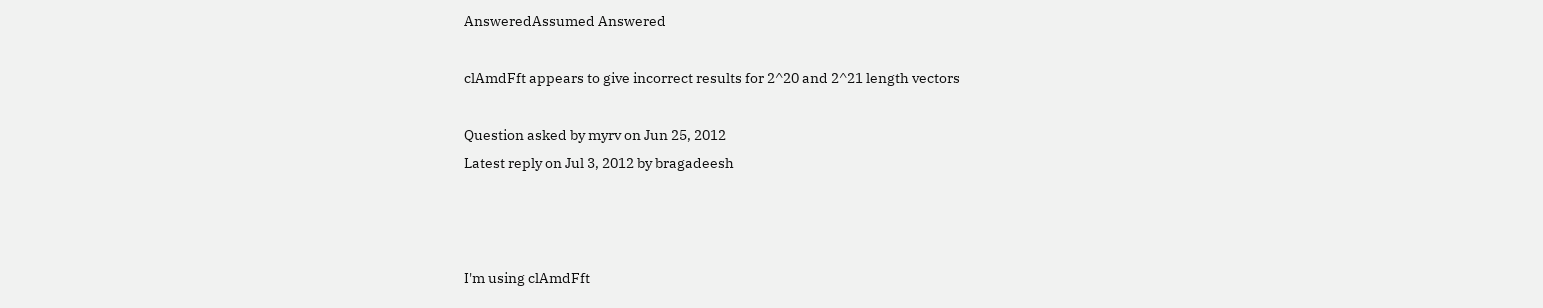AnsweredAssumed Answered

clAmdFft appears to give incorrect results for 2^20 and 2^21 length vectors

Question asked by myrv on Jun 25, 2012
Latest reply on Jul 3, 2012 by bragadeesh



I'm using clAmdFft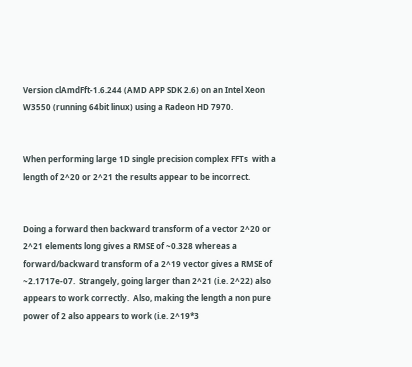Version clAmdFft-1.6.244 (AMD APP SDK 2.6) on an Intel Xeon W3550 (running 64bit linux) using a Radeon HD 7970.


When performing large 1D single precision complex FFTs  with a length of 2^20 or 2^21 the results appear to be incorrect.


Doing a forward then backward transform of a vector 2^20 or 2^21 elements long gives a RMSE of ~0.328 whereas a forward/backward transform of a 2^19 vector gives a RMSE of ~2.1717e-07.  Strangely, going larger than 2^21 (i.e. 2^22) also appears to work correctly.  Also, making the length a non pure power of 2 also appears to work (i.e. 2^19*3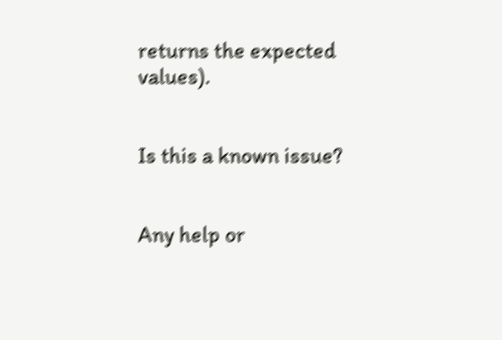returns the expected values).


Is this a known issue?


Any help or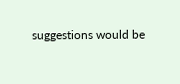suggestions would be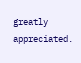greatly appreciated.